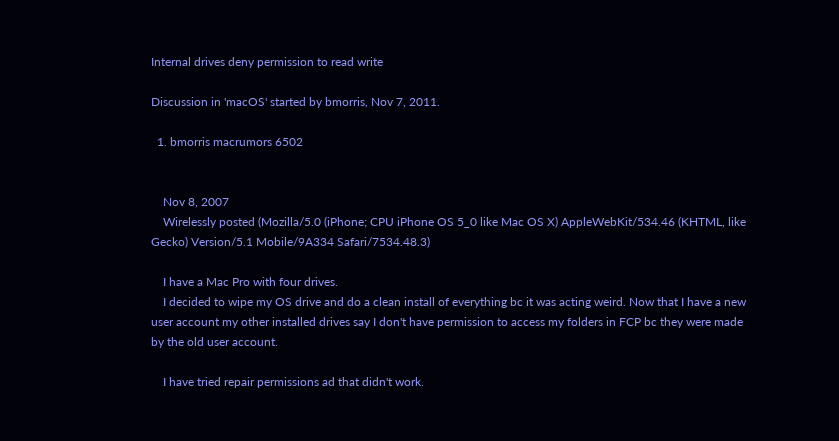Internal drives deny permission to read write

Discussion in 'macOS' started by bmorris, Nov 7, 2011.

  1. bmorris macrumors 6502


    Nov 8, 2007
    Wirelessly posted (Mozilla/5.0 (iPhone; CPU iPhone OS 5_0 like Mac OS X) AppleWebKit/534.46 (KHTML, like Gecko) Version/5.1 Mobile/9A334 Safari/7534.48.3)

    I have a Mac Pro with four drives.
    I decided to wipe my OS drive and do a clean install of everything bc it was acting weird. Now that I have a new user account my other installed drives say I don't have permission to access my folders in FCP bc they were made by the old user account.

    I have tried repair permissions ad that didn't work.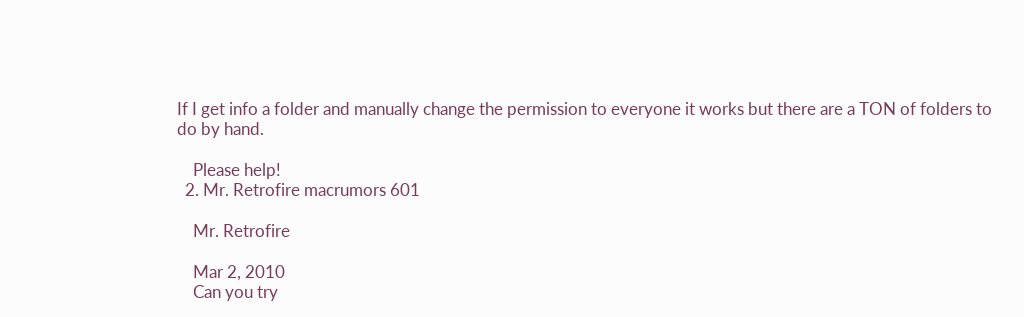If I get info a folder and manually change the permission to everyone it works but there are a TON of folders to do by hand.

    Please help!
  2. Mr. Retrofire macrumors 601

    Mr. Retrofire

    Mar 2, 2010
    Can you try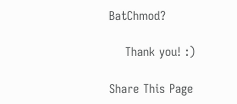BatChmod?

    Thank you! :)

Share This Page